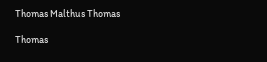Thomas Malthus Thomas

Thomas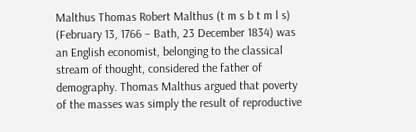Malthus Thomas Robert Malthus (t m s b t m l s) (February 13, 1766 – Bath, 23 December 1834) was an English economist, belonging to the classical stream of thought, considered the father of demography. Thomas Malthus argued that poverty of the masses was simply the result of reproductive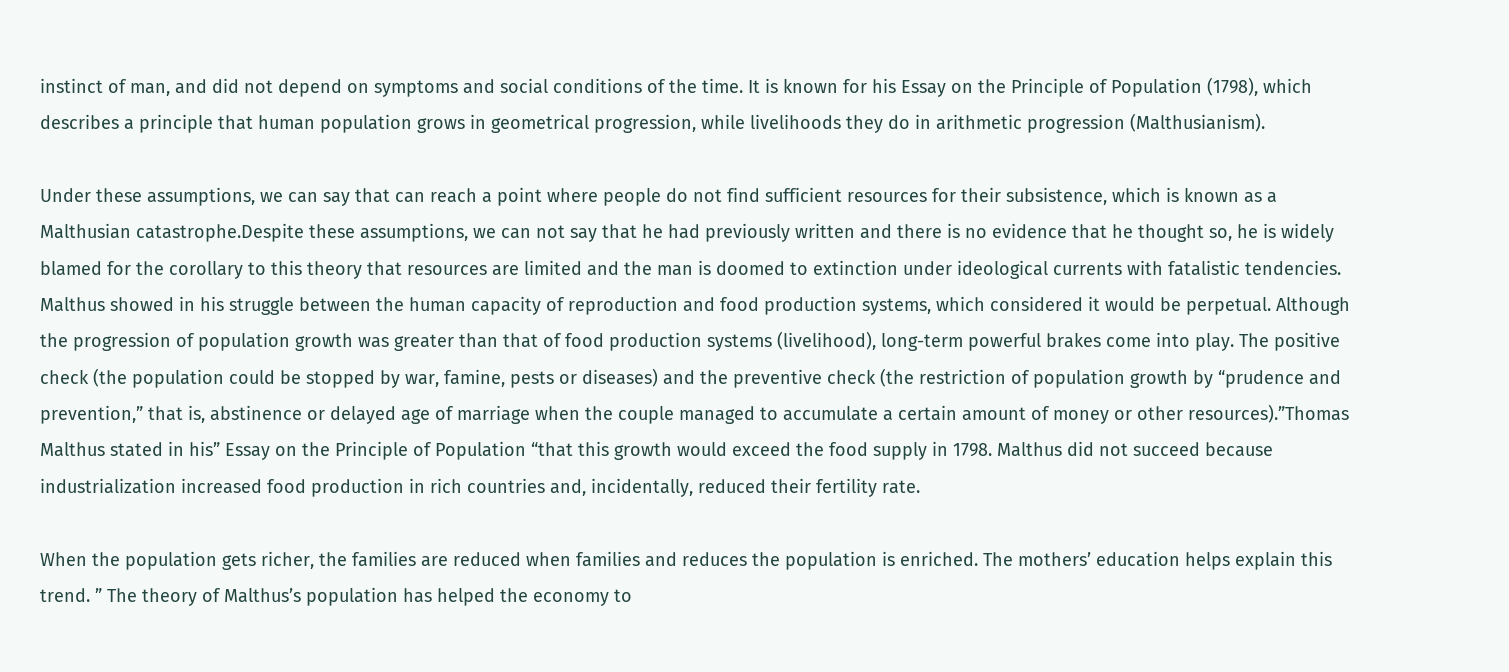instinct of man, and did not depend on symptoms and social conditions of the time. It is known for his Essay on the Principle of Population (1798), which describes a principle that human population grows in geometrical progression, while livelihoods they do in arithmetic progression (Malthusianism).

Under these assumptions, we can say that can reach a point where people do not find sufficient resources for their subsistence, which is known as a Malthusian catastrophe.Despite these assumptions, we can not say that he had previously written and there is no evidence that he thought so, he is widely blamed for the corollary to this theory that resources are limited and the man is doomed to extinction under ideological currents with fatalistic tendencies. Malthus showed in his struggle between the human capacity of reproduction and food production systems, which considered it would be perpetual. Although the progression of population growth was greater than that of food production systems (livelihood), long-term powerful brakes come into play. The positive check (the population could be stopped by war, famine, pests or diseases) and the preventive check (the restriction of population growth by “prudence and prevention,” that is, abstinence or delayed age of marriage when the couple managed to accumulate a certain amount of money or other resources).”Thomas Malthus stated in his” Essay on the Principle of Population “that this growth would exceed the food supply in 1798. Malthus did not succeed because industrialization increased food production in rich countries and, incidentally, reduced their fertility rate.

When the population gets richer, the families are reduced when families and reduces the population is enriched. The mothers’ education helps explain this trend. ” The theory of Malthus’s population has helped the economy to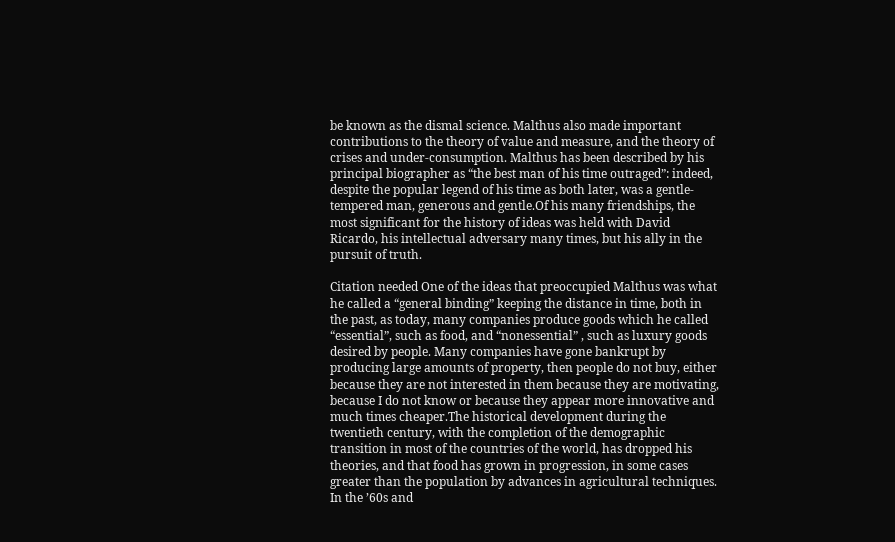be known as the dismal science. Malthus also made important contributions to the theory of value and measure, and the theory of crises and under-consumption. Malthus has been described by his principal biographer as “the best man of his time outraged”: indeed, despite the popular legend of his time as both later, was a gentle-tempered man, generous and gentle.Of his many friendships, the most significant for the history of ideas was held with David Ricardo, his intellectual adversary many times, but his ally in the pursuit of truth.

Citation needed One of the ideas that preoccupied Malthus was what he called a “general binding” keeping the distance in time, both in the past, as today, many companies produce goods which he called “essential”, such as food, and “nonessential” , such as luxury goods desired by people. Many companies have gone bankrupt by producing large amounts of property, then people do not buy, either because they are not interested in them because they are motivating, because I do not know or because they appear more innovative and much times cheaper.The historical development during the twentieth century, with the completion of the demographic transition in most of the countries of the world, has dropped his theories, and that food has grown in progression, in some cases greater than the population by advances in agricultural techniques. In the ’60s and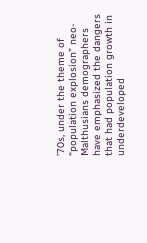’70s, under the theme of “population explosion” neo-Malthusians demographers have emphasized the dangers that had population growth in underdeveloped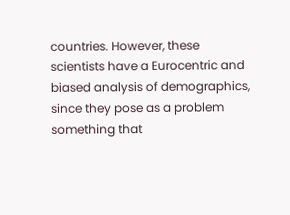countries. However, these scientists have a Eurocentric and biased analysis of demographics, since they pose as a problem something that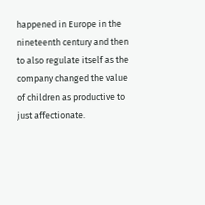happened in Europe in the nineteenth century and then to also regulate itself as the company changed the value of children as productive to just affectionate.